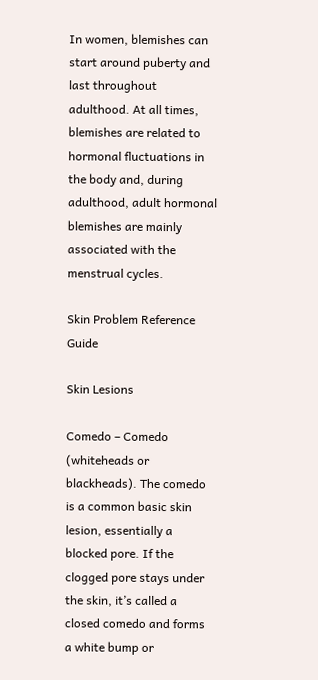In women, blemishes can start around puberty and last throughout adulthood. At all times, blemishes are related to hormonal fluctuations in the body and, during adulthood, adult hormonal blemishes are mainly associated with the menstrual cycles.

Skin Problem Reference Guide

Skin Lesions

Comedo – Comedo (whiteheads or blackheads). The comedo is a common basic skin lesion, essentially a blocked pore. If the clogged pore stays under the skin, it’s called a closed comedo and forms a white bump or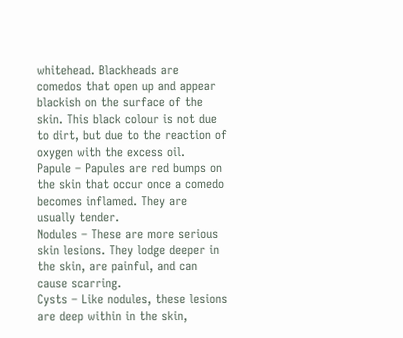whitehead. Blackheads are comedos that open up and appear blackish on the surface of the skin. This black colour is not due to dirt, but due to the reaction of oxygen with the excess oil.
Papule – Papules are red bumps on the skin that occur once a comedo becomes inflamed. They are usually tender.
Nodules – These are more serious skin lesions. They lodge deeper in the skin, are painful, and can cause scarring.
Cysts – Like nodules, these lesions are deep within in the skin,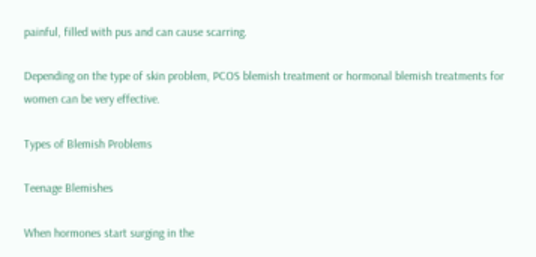painful, filled with pus and can cause scarring.

Depending on the type of skin problem, PCOS blemish treatment or hormonal blemish treatments for women can be very effective.

Types of Blemish Problems

Teenage Blemishes

When hormones start surging in the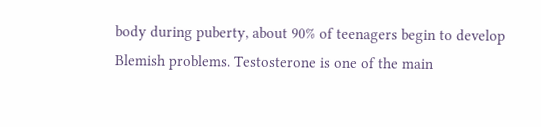body during puberty, about 90% of teenagers begin to develop Blemish problems. Testosterone is one of the main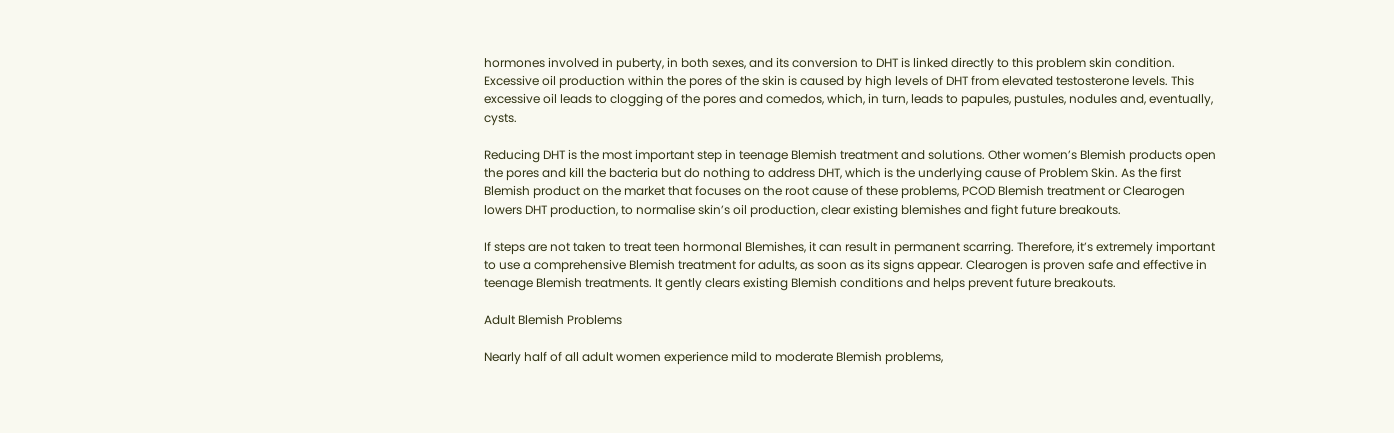hormones involved in puberty, in both sexes, and its conversion to DHT is linked directly to this problem skin condition. Excessive oil production within the pores of the skin is caused by high levels of DHT from elevated testosterone levels. This excessive oil leads to clogging of the pores and comedos, which, in turn, leads to papules, pustules, nodules and, eventually, cysts.

Reducing DHT is the most important step in teenage Blemish treatment and solutions. Other women’s Blemish products open the pores and kill the bacteria but do nothing to address DHT, which is the underlying cause of Problem Skin. As the first Blemish product on the market that focuses on the root cause of these problems, PCOD Blemish treatment or Clearogen lowers DHT production, to normalise skin’s oil production, clear existing blemishes and fight future breakouts.

If steps are not taken to treat teen hormonal Blemishes, it can result in permanent scarring. Therefore, it’s extremely important to use a comprehensive Blemish treatment for adults, as soon as its signs appear. Clearogen is proven safe and effective in teenage Blemish treatments. It gently clears existing Blemish conditions and helps prevent future breakouts.

Adult Blemish Problems

Nearly half of all adult women experience mild to moderate Blemish problems,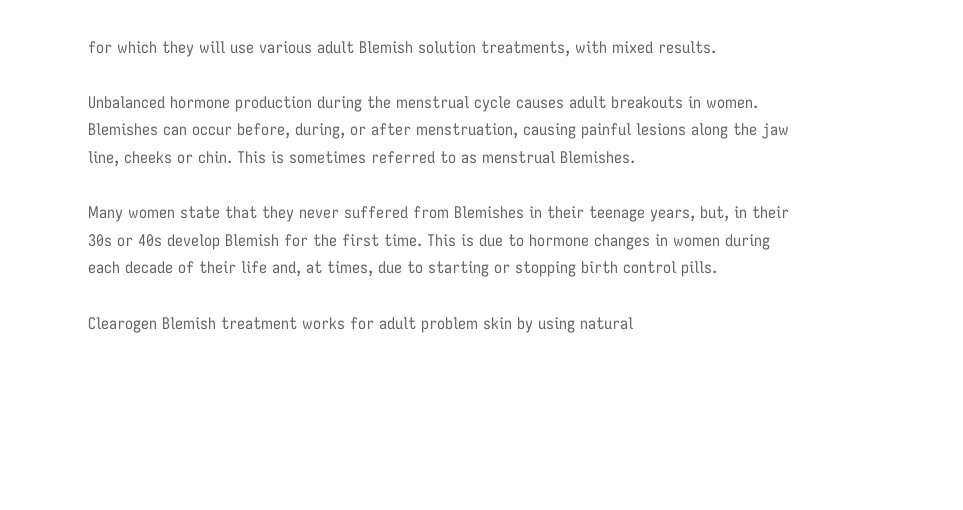for which they will use various adult Blemish solution treatments, with mixed results.

Unbalanced hormone production during the menstrual cycle causes adult breakouts in women. Blemishes can occur before, during, or after menstruation, causing painful lesions along the jaw line, cheeks or chin. This is sometimes referred to as menstrual Blemishes.

Many women state that they never suffered from Blemishes in their teenage years, but, in their 30s or 40s develop Blemish for the first time. This is due to hormone changes in women during each decade of their life and, at times, due to starting or stopping birth control pills.

Clearogen Blemish treatment works for adult problem skin by using natural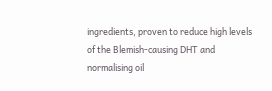ingredients, proven to reduce high levels of the Blemish-causing DHT and normalising oil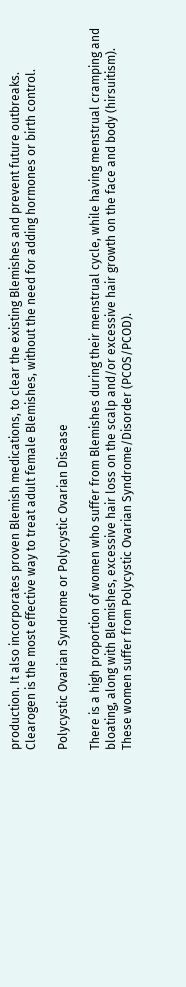production. It also incorporates proven Blemish medications, to clear the existing Blemishes and prevent future outbreaks. Clearogen is the most effective way to treat adult female Blemishes, without the need for adding hormones or birth control.

Polycystic Ovarian Syndrome or Polycystic Ovarian Disease

There is a high proportion of women who suffer from Blemishes during their menstrual cycle, while having menstrual cramping and bloating, along with Blemishes, excessive hair loss on the scalp and/or excessive hair growth on the face and body (hirsuitism). These women suffer from Polycystic Ovarian Syndrome/Disorder (PCOS/PCOD).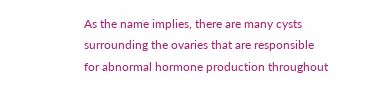As the name implies, there are many cysts surrounding the ovaries that are responsible for abnormal hormone production throughout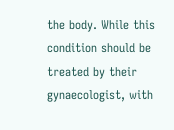the body. While this condition should be treated by their gynaecologist, with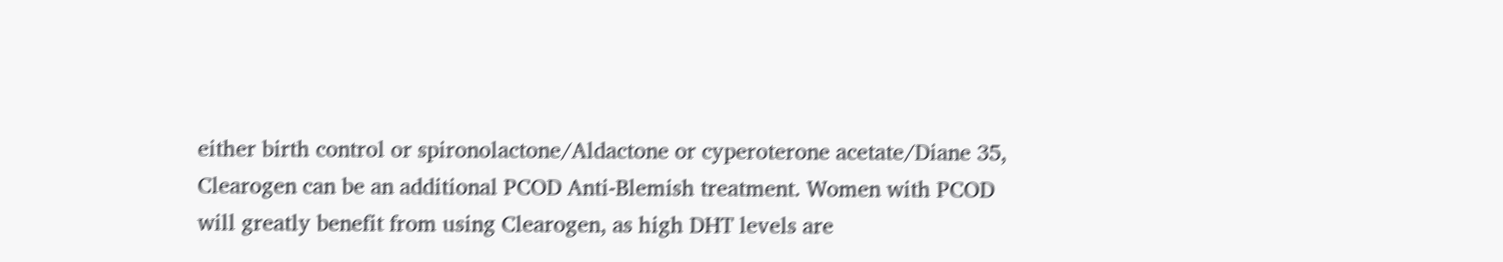either birth control or spironolactone/Aldactone or cyperoterone acetate/Diane 35, Clearogen can be an additional PCOD Anti-Blemish treatment. Women with PCOD will greatly benefit from using Clearogen, as high DHT levels are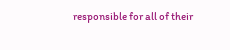responsible for all of their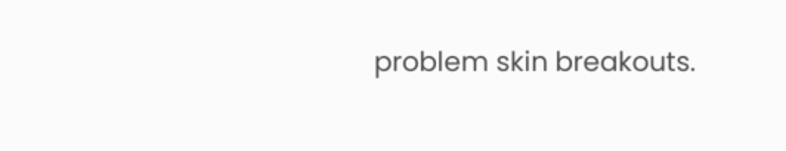problem skin breakouts.